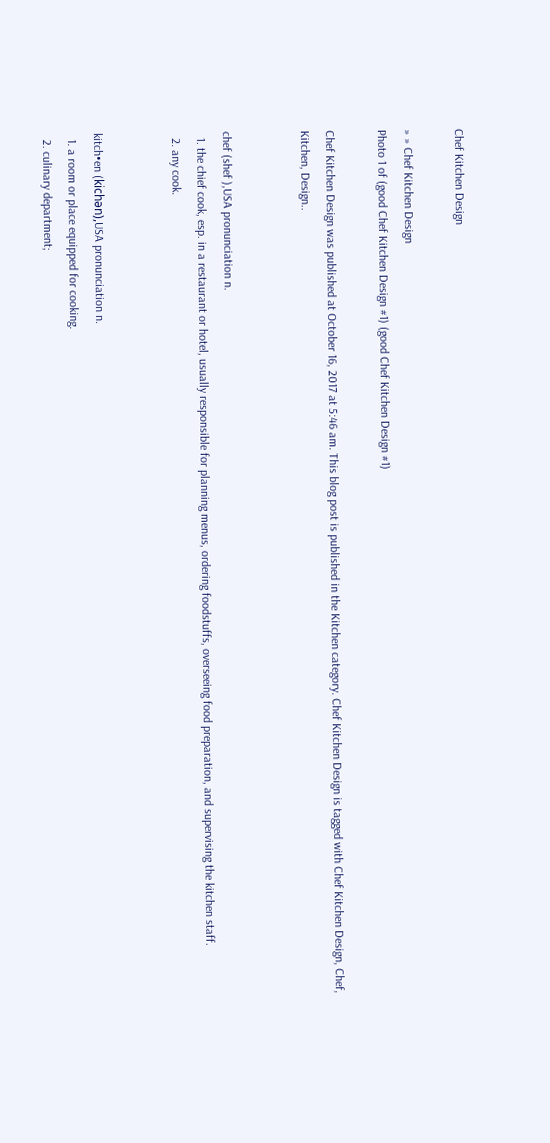Chef Kitchen Design

» » Chef Kitchen Design
Photo 1 of (good Chef Kitchen Design #1) (good Chef Kitchen Design #1)

Chef Kitchen Design was published at October 16, 2017 at 5:46 am. This blog post is published in the Kitchen category. Chef Kitchen Design is tagged with Chef Kitchen Design, Chef, Kitchen, Design..


chef (shef ),USA pronunciation n.
  1. the chief cook, esp. in a restaurant or hotel, usually responsible for planning menus, ordering foodstuffs, overseeing food preparation, and supervising the kitchen staff.
  2. any cook.


kitch•en (kichən),USA pronunciation n.
  1. a room or place equipped for cooking.
  2. culinary department;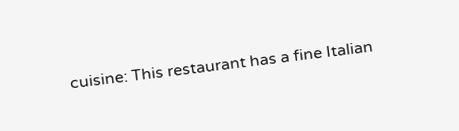cuisine: This restaurant has a fine Italian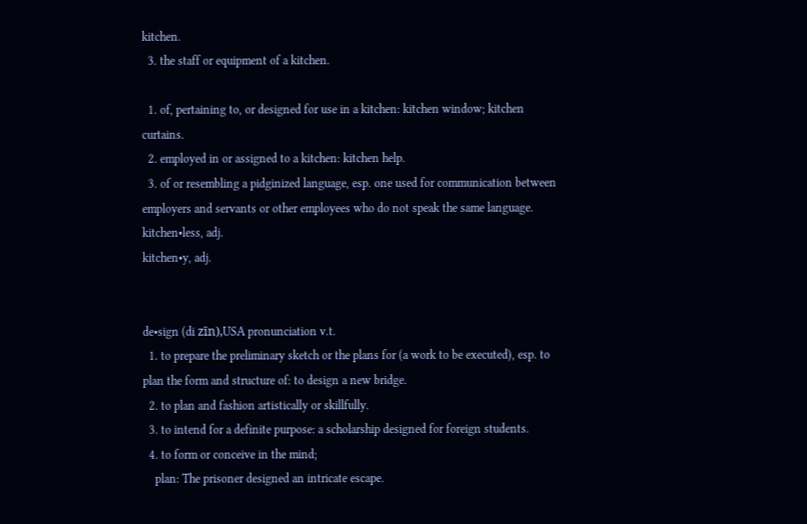kitchen.
  3. the staff or equipment of a kitchen.

  1. of, pertaining to, or designed for use in a kitchen: kitchen window; kitchen curtains.
  2. employed in or assigned to a kitchen: kitchen help.
  3. of or resembling a pidginized language, esp. one used for communication between employers and servants or other employees who do not speak the same language.
kitchen•less, adj.
kitchen•y, adj.


de•sign (di zīn),USA pronunciation v.t.
  1. to prepare the preliminary sketch or the plans for (a work to be executed), esp. to plan the form and structure of: to design a new bridge.
  2. to plan and fashion artistically or skillfully.
  3. to intend for a definite purpose: a scholarship designed for foreign students.
  4. to form or conceive in the mind;
    plan: The prisoner designed an intricate escape.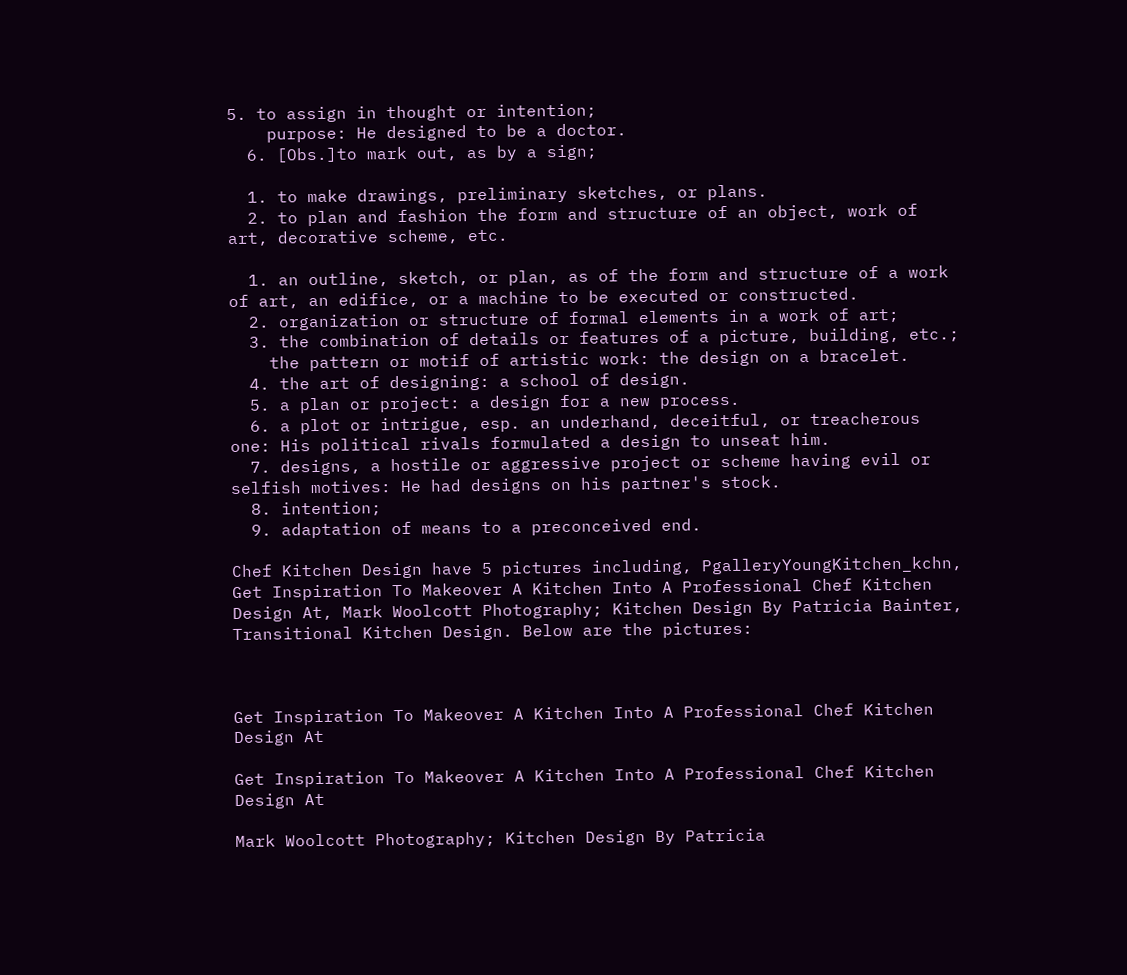5. to assign in thought or intention;
    purpose: He designed to be a doctor.
  6. [Obs.]to mark out, as by a sign;

  1. to make drawings, preliminary sketches, or plans.
  2. to plan and fashion the form and structure of an object, work of art, decorative scheme, etc.

  1. an outline, sketch, or plan, as of the form and structure of a work of art, an edifice, or a machine to be executed or constructed.
  2. organization or structure of formal elements in a work of art;
  3. the combination of details or features of a picture, building, etc.;
    the pattern or motif of artistic work: the design on a bracelet.
  4. the art of designing: a school of design.
  5. a plan or project: a design for a new process.
  6. a plot or intrigue, esp. an underhand, deceitful, or treacherous one: His political rivals formulated a design to unseat him.
  7. designs, a hostile or aggressive project or scheme having evil or selfish motives: He had designs on his partner's stock.
  8. intention;
  9. adaptation of means to a preconceived end.

Chef Kitchen Design have 5 pictures including, PgalleryYoungKitchen_kchn, Get Inspiration To Makeover A Kitchen Into A Professional Chef Kitchen Design At, Mark Woolcott Photography; Kitchen Design By Patricia Bainter, Transitional Kitchen Design. Below are the pictures:



Get Inspiration To Makeover A Kitchen Into A Professional Chef Kitchen Design At

Get Inspiration To Makeover A Kitchen Into A Professional Chef Kitchen Design At

Mark Woolcott Photography; Kitchen Design By Patricia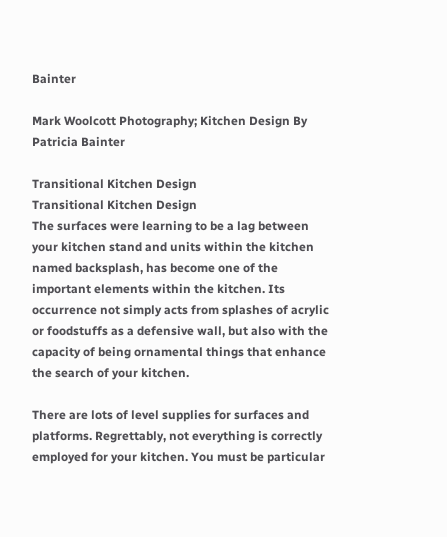Bainter

Mark Woolcott Photography; Kitchen Design By Patricia Bainter

Transitional Kitchen Design
Transitional Kitchen Design
The surfaces were learning to be a lag between your kitchen stand and units within the kitchen named backsplash, has become one of the important elements within the kitchen. Its occurrence not simply acts from splashes of acrylic or foodstuffs as a defensive wall, but also with the capacity of being ornamental things that enhance the search of your kitchen.

There are lots of level supplies for surfaces and platforms. Regrettably, not everything is correctly employed for your kitchen. You must be particular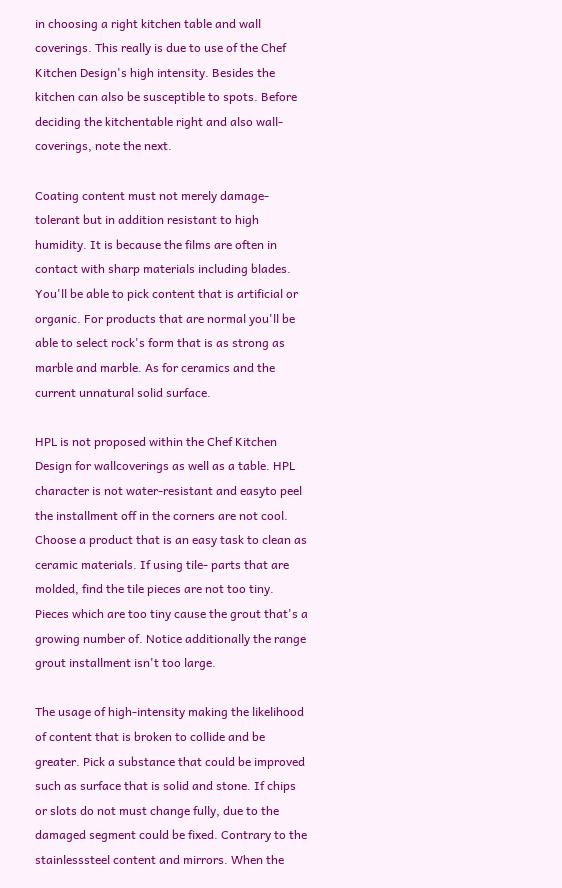in choosing a right kitchen table and wall coverings. This really is due to use of the Chef Kitchen Design's high intensity. Besides the kitchen can also be susceptible to spots. Before deciding the kitchentable right and also wall-coverings, note the next.

Coating content must not merely damage- tolerant but in addition resistant to high humidity. It is because the films are often in contact with sharp materials including blades. You'll be able to pick content that is artificial or organic. For products that are normal you'll be able to select rock's form that is as strong as marble and marble. As for ceramics and the current unnatural solid surface.

HPL is not proposed within the Chef Kitchen Design for wallcoverings as well as a table. HPL character is not water-resistant and easyto peel the installment off in the corners are not cool. Choose a product that is an easy task to clean as ceramic materials. If using tile- parts that are molded, find the tile pieces are not too tiny. Pieces which are too tiny cause the grout that's a growing number of. Notice additionally the range grout installment isn't too large.

The usage of high-intensity making the likelihood of content that is broken to collide and be greater. Pick a substance that could be improved such as surface that is solid and stone. If chips or slots do not must change fully, due to the damaged segment could be fixed. Contrary to the stainlesssteel content and mirrors. When the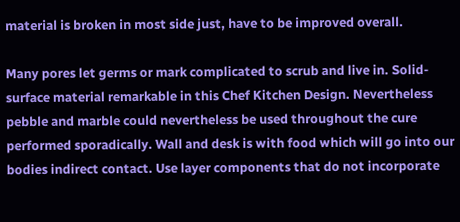material is broken in most side just, have to be improved overall.

Many pores let germs or mark complicated to scrub and live in. Solid-surface material remarkable in this Chef Kitchen Design. Nevertheless pebble and marble could nevertheless be used throughout the cure performed sporadically. Wall and desk is with food which will go into our bodies indirect contact. Use layer components that do not incorporate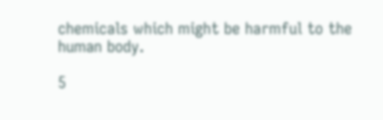chemicals which might be harmful to the human body.

5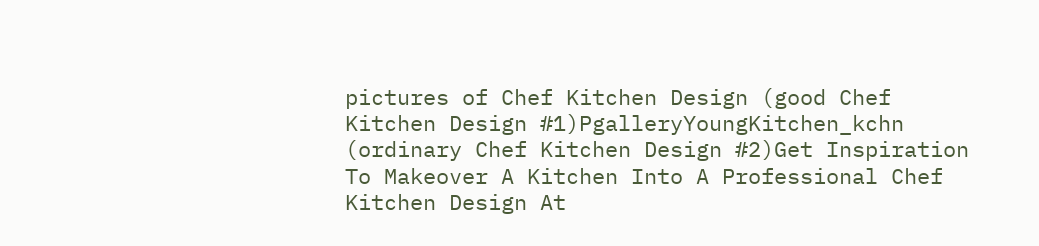pictures of Chef Kitchen Design (good Chef Kitchen Design #1)PgalleryYoungKitchen_kchn (ordinary Chef Kitchen Design #2)Get Inspiration To Makeover A Kitchen Into A Professional Chef Kitchen Design At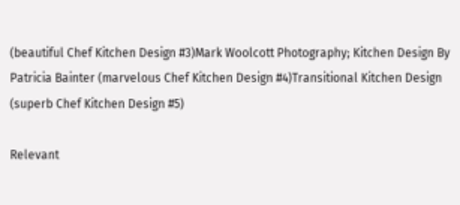(beautiful Chef Kitchen Design #3)Mark Woolcott Photography; Kitchen Design By Patricia Bainter (marvelous Chef Kitchen Design #4)Transitional Kitchen Design (superb Chef Kitchen Design #5)

Relevant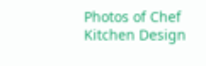Photos of Chef Kitchen Design